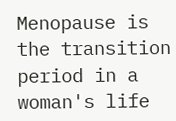Menopause is the transition period in a woman's life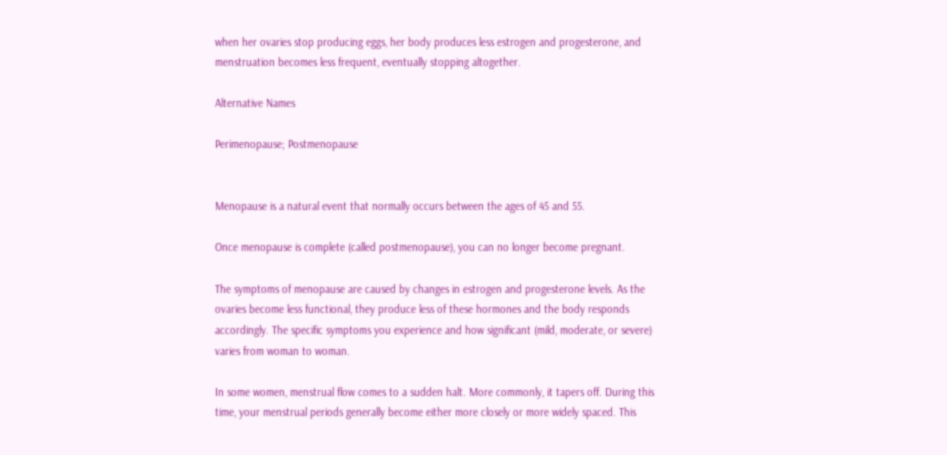when her ovaries stop producing eggs, her body produces less estrogen and progesterone, and menstruation becomes less frequent, eventually stopping altogether.

Alternative Names

Perimenopause; Postmenopause


Menopause is a natural event that normally occurs between the ages of 45 and 55.

Once menopause is complete (called postmenopause), you can no longer become pregnant.

The symptoms of menopause are caused by changes in estrogen and progesterone levels. As the ovaries become less functional, they produce less of these hormones and the body responds accordingly. The specific symptoms you experience and how significant (mild, moderate, or severe) varies from woman to woman.

In some women, menstrual flow comes to a sudden halt. More commonly, it tapers off. During this time, your menstrual periods generally become either more closely or more widely spaced. This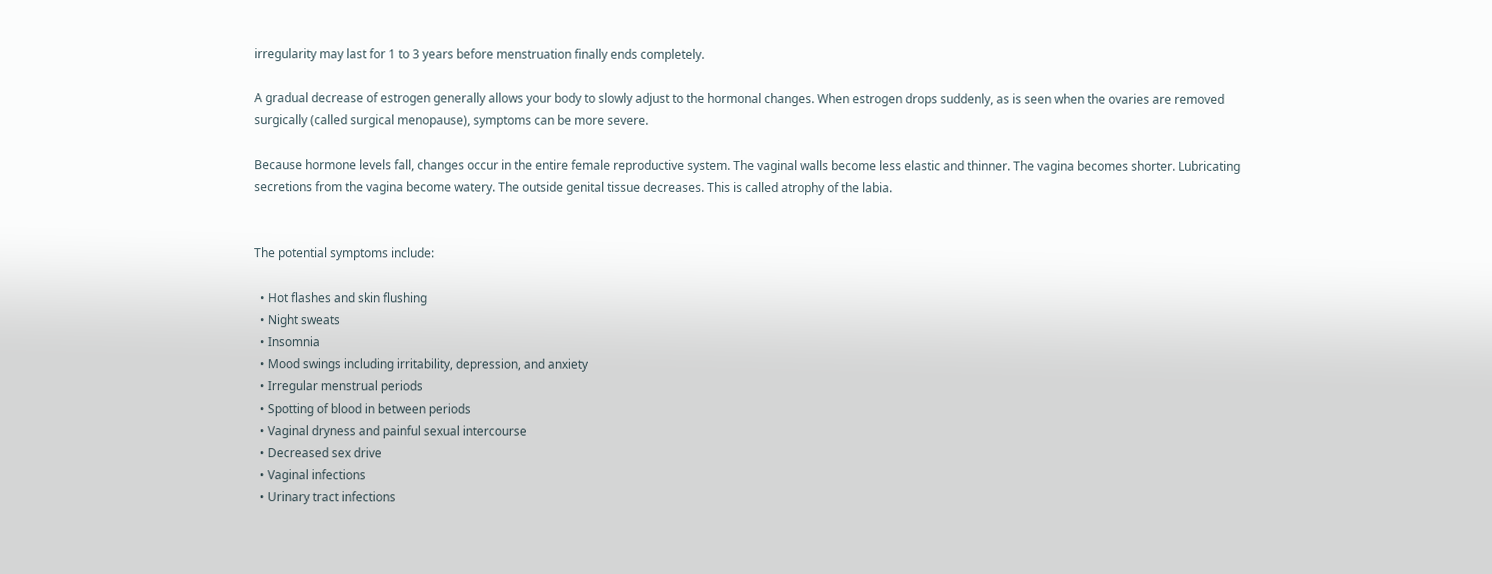irregularity may last for 1 to 3 years before menstruation finally ends completely.

A gradual decrease of estrogen generally allows your body to slowly adjust to the hormonal changes. When estrogen drops suddenly, as is seen when the ovaries are removed surgically (called surgical menopause), symptoms can be more severe.

Because hormone levels fall, changes occur in the entire female reproductive system. The vaginal walls become less elastic and thinner. The vagina becomes shorter. Lubricating secretions from the vagina become watery. The outside genital tissue decreases. This is called atrophy of the labia.


The potential symptoms include:

  • Hot flashes and skin flushing
  • Night sweats
  • Insomnia
  • Mood swings including irritability, depression, and anxiety
  • Irregular menstrual periods
  • Spotting of blood in between periods
  • Vaginal dryness and painful sexual intercourse
  • Decreased sex drive
  • Vaginal infections
  • Urinary tract infections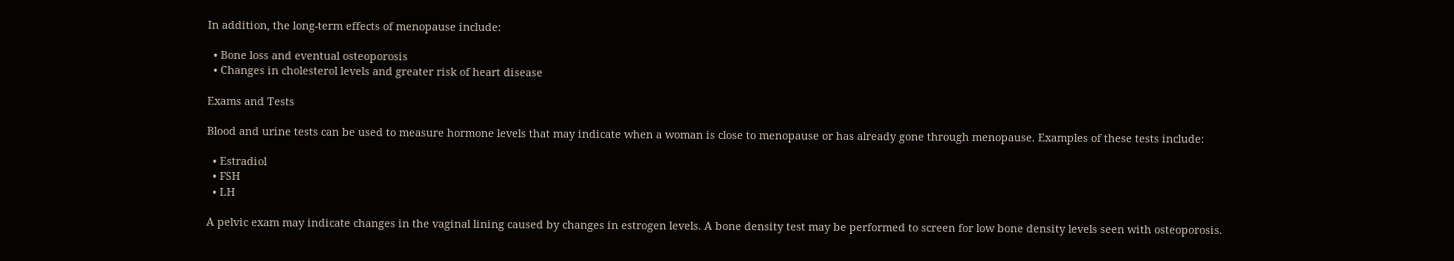In addition, the long-term effects of menopause include:

  • Bone loss and eventual osteoporosis
  • Changes in cholesterol levels and greater risk of heart disease

Exams and Tests

Blood and urine tests can be used to measure hormone levels that may indicate when a woman is close to menopause or has already gone through menopause. Examples of these tests include:

  • Estradiol
  • FSH
  • LH

A pelvic exam may indicate changes in the vaginal lining caused by changes in estrogen levels. A bone density test may be performed to screen for low bone density levels seen with osteoporosis.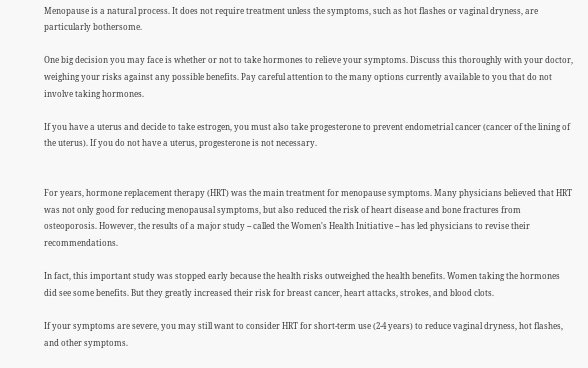Menopause is a natural process. It does not require treatment unless the symptoms, such as hot flashes or vaginal dryness, are particularly bothersome.

One big decision you may face is whether or not to take hormones to relieve your symptoms. Discuss this thoroughly with your doctor, weighing your risks against any possible benefits. Pay careful attention to the many options currently available to you that do not involve taking hormones.

If you have a uterus and decide to take estrogen, you must also take progesterone to prevent endometrial cancer (cancer of the lining of the uterus). If you do not have a uterus, progesterone is not necessary.


For years, hormone replacement therapy (HRT) was the main treatment for menopause symptoms. Many physicians believed that HRT was not only good for reducing menopausal symptoms, but also reduced the risk of heart disease and bone fractures from osteoporosis. However, the results of a major study -- called the Women's Health Initiative -- has led physicians to revise their recommendations.

In fact, this important study was stopped early because the health risks outweighed the health benefits. Women taking the hormones did see some benefits. But they greatly increased their risk for breast cancer, heart attacks, strokes, and blood clots.

If your symptoms are severe, you may still want to consider HRT for short-term use (2-4 years) to reduce vaginal dryness, hot flashes, and other symptoms.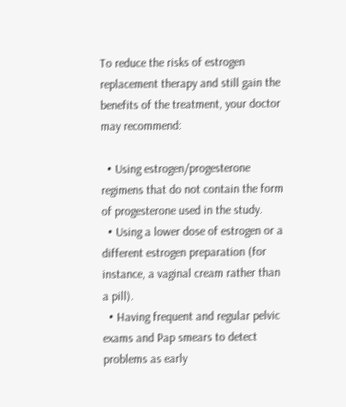To reduce the risks of estrogen replacement therapy and still gain the benefits of the treatment, your doctor may recommend:

  • Using estrogen/progesterone regimens that do not contain the form of progesterone used in the study.
  • Using a lower dose of estrogen or a different estrogen preparation (for instance, a vaginal cream rather than a pill).
  • Having frequent and regular pelvic exams and Pap smears to detect problems as early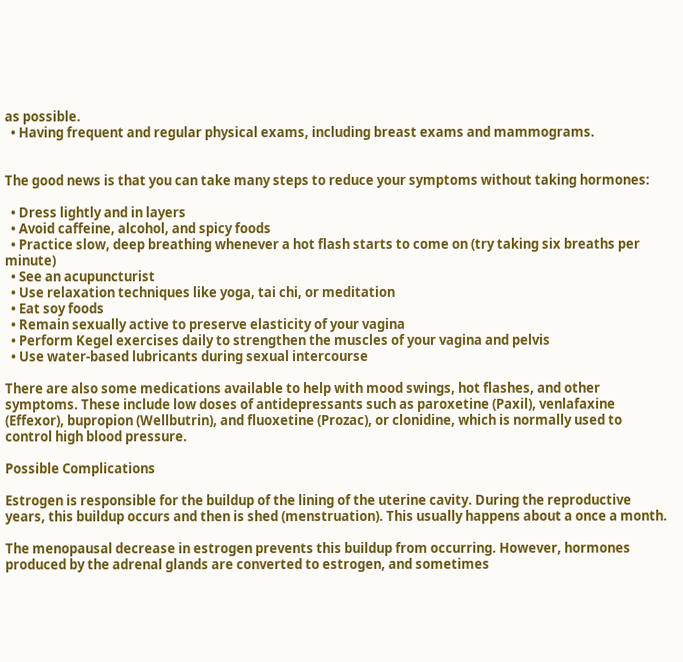as possible.
  • Having frequent and regular physical exams, including breast exams and mammograms.


The good news is that you can take many steps to reduce your symptoms without taking hormones:

  • Dress lightly and in layers
  • Avoid caffeine, alcohol, and spicy foods
  • Practice slow, deep breathing whenever a hot flash starts to come on (try taking six breaths per minute)
  • See an acupuncturist
  • Use relaxation techniques like yoga, tai chi, or meditation
  • Eat soy foods
  • Remain sexually active to preserve elasticity of your vagina
  • Perform Kegel exercises daily to strengthen the muscles of your vagina and pelvis
  • Use water-based lubricants during sexual intercourse

There are also some medications available to help with mood swings, hot flashes, and other symptoms. These include low doses of antidepressants such as paroxetine (Paxil), venlafaxine (Effexor), bupropion (Wellbutrin), and fluoxetine (Prozac), or clonidine, which is normally used to control high blood pressure.

Possible Complications

Estrogen is responsible for the buildup of the lining of the uterine cavity. During the reproductive years, this buildup occurs and then is shed (menstruation). This usually happens about a once a month.

The menopausal decrease in estrogen prevents this buildup from occurring. However, hormones produced by the adrenal glands are converted to estrogen, and sometimes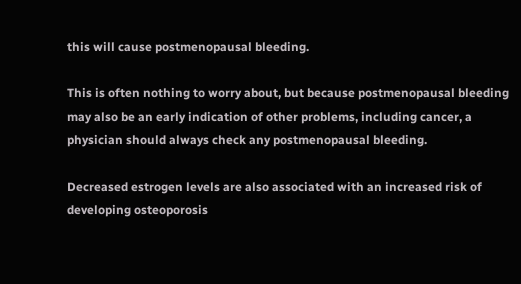this will cause postmenopausal bleeding.

This is often nothing to worry about, but because postmenopausal bleeding may also be an early indication of other problems, including cancer, a physician should always check any postmenopausal bleeding.

Decreased estrogen levels are also associated with an increased risk of developing osteoporosis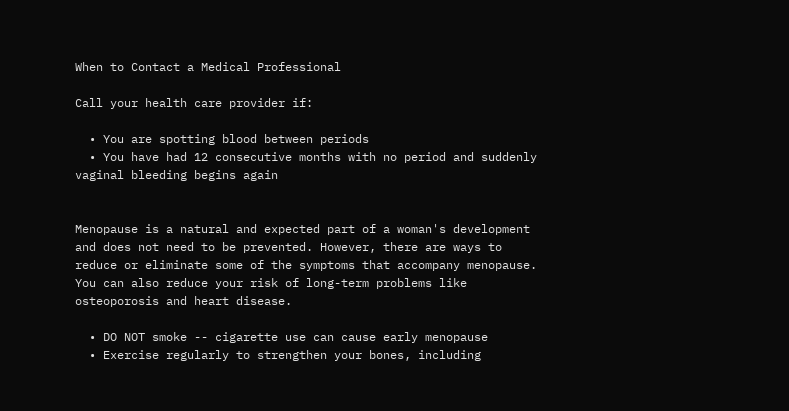When to Contact a Medical Professional

Call your health care provider if:

  • You are spotting blood between periods
  • You have had 12 consecutive months with no period and suddenly vaginal bleeding begins again


Menopause is a natural and expected part of a woman's development and does not need to be prevented. However, there are ways to reduce or eliminate some of the symptoms that accompany menopause. You can also reduce your risk of long-term problems like osteoporosis and heart disease.

  • DO NOT smoke -- cigarette use can cause early menopause
  • Exercise regularly to strengthen your bones, including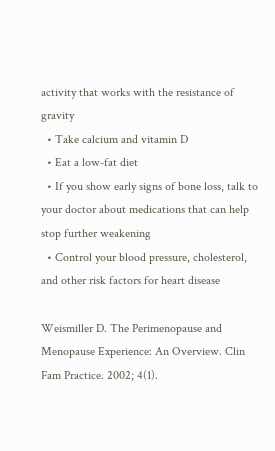activity that works with the resistance of gravity
  • Take calcium and vitamin D
  • Eat a low-fat diet
  • If you show early signs of bone loss, talk to your doctor about medications that can help stop further weakening
  • Control your blood pressure, cholesterol, and other risk factors for heart disease

Weismiller D. The Perimenopause and Menopause Experience: An Overview. Clin Fam Practice. 2002; 4(1).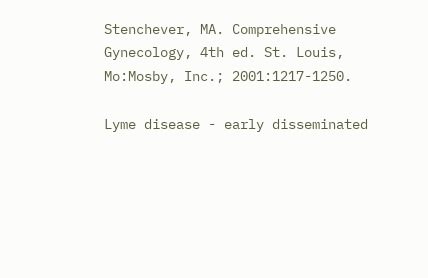Stenchever, MA. Comprehensive Gynecology, 4th ed. St. Louis, Mo:Mosby, Inc.; 2001:1217-1250.

Lyme disease - early disseminated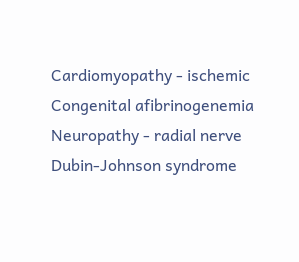Cardiomyopathy - ischemic
Congenital afibrinogenemia
Neuropathy - radial nerve
Dubin-Johnson syndrome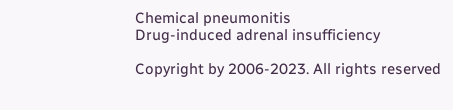Chemical pneumonitis
Drug-induced adrenal insufficiency

Copyright by 2006-2023. All rights reserved